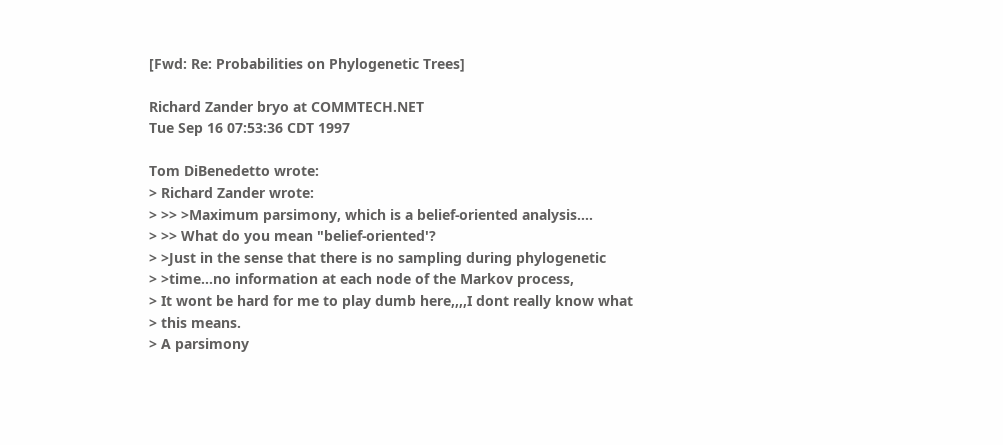[Fwd: Re: Probabilities on Phylogenetic Trees]

Richard Zander bryo at COMMTECH.NET
Tue Sep 16 07:53:36 CDT 1997

Tom DiBenedetto wrote:
> Richard Zander wrote:
> >> >Maximum parsimony, which is a belief-oriented analysis....
> >> What do you mean "belief-oriented'?
> >Just in the sense that there is no sampling during phylogenetic
> >time...no information at each node of the Markov process,
> It wont be hard for me to play dumb here,,,,I dont really know what
> this means.
> A parsimony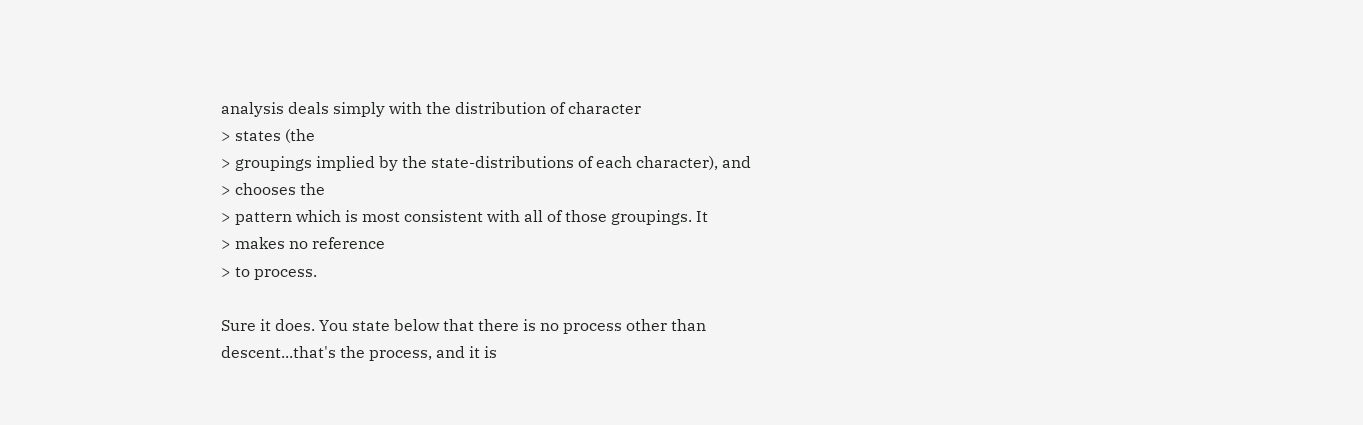analysis deals simply with the distribution of character
> states (the
> groupings implied by the state-distributions of each character), and
> chooses the
> pattern which is most consistent with all of those groupings. It
> makes no reference
> to process.

Sure it does. You state below that there is no process other than
descent...that's the process, and it is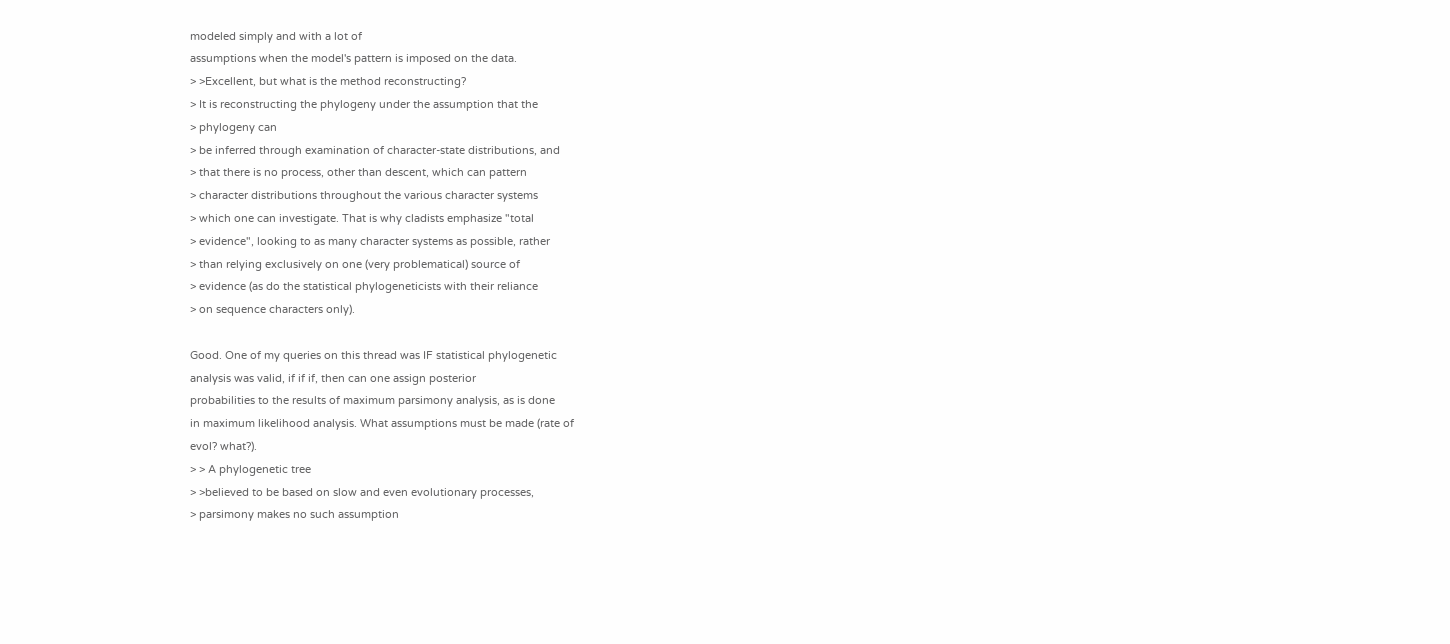modeled simply and with a lot of
assumptions when the model's pattern is imposed on the data.
> >Excellent, but what is the method reconstructing?
> It is reconstructing the phylogeny under the assumption that the
> phylogeny can
> be inferred through examination of character-state distributions, and
> that there is no process, other than descent, which can pattern
> character distributions throughout the various character systems
> which one can investigate. That is why cladists emphasize "total
> evidence", looking to as many character systems as possible, rather
> than relying exclusively on one (very problematical) source of
> evidence (as do the statistical phylogeneticists with their reliance
> on sequence characters only).

Good. One of my queries on this thread was IF statistical phylogenetic
analysis was valid, if if if, then can one assign posterior
probabilities to the results of maximum parsimony analysis, as is done
in maximum likelihood analysis. What assumptions must be made (rate of
evol? what?).
> > A phylogenetic tree
> >believed to be based on slow and even evolutionary processes,
> parsimony makes no such assumption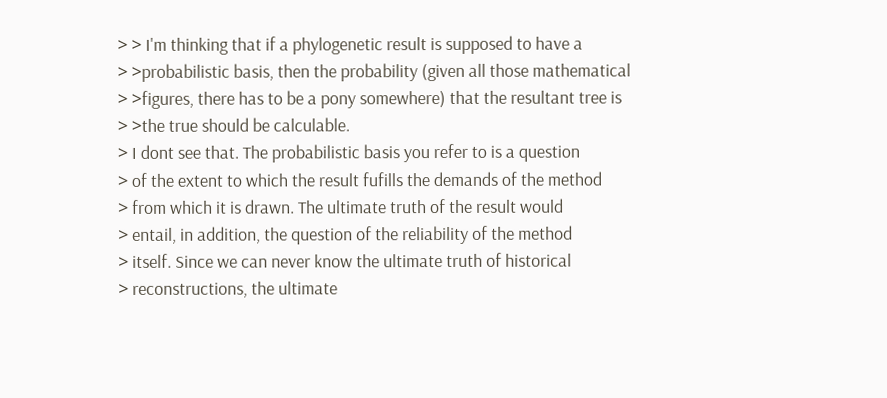> > I'm thinking that if a phylogenetic result is supposed to have a
> >probabilistic basis, then the probability (given all those mathematical
> >figures, there has to be a pony somewhere) that the resultant tree is
> >the true should be calculable.
> I dont see that. The probabilistic basis you refer to is a question
> of the extent to which the result fufills the demands of the method
> from which it is drawn. The ultimate truth of the result would
> entail, in addition, the question of the reliability of the method
> itself. Since we can never know the ultimate truth of historical
> reconstructions, the ultimate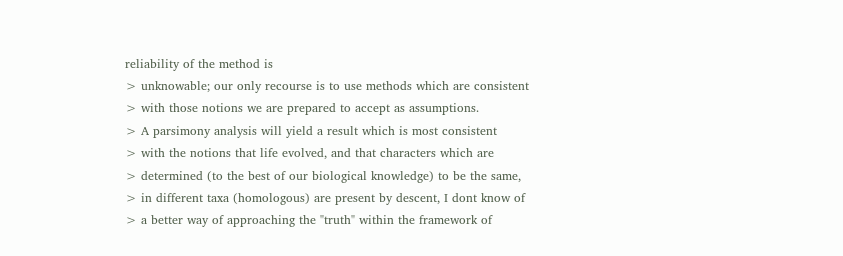reliability of the method is
> unknowable; our only recourse is to use methods which are consistent
> with those notions we are prepared to accept as assumptions.
> A parsimony analysis will yield a result which is most consistent
> with the notions that life evolved, and that characters which are
> determined (to the best of our biological knowledge) to be the same,
> in different taxa (homologous) are present by descent, I dont know of
> a better way of approaching the "truth" within the framework of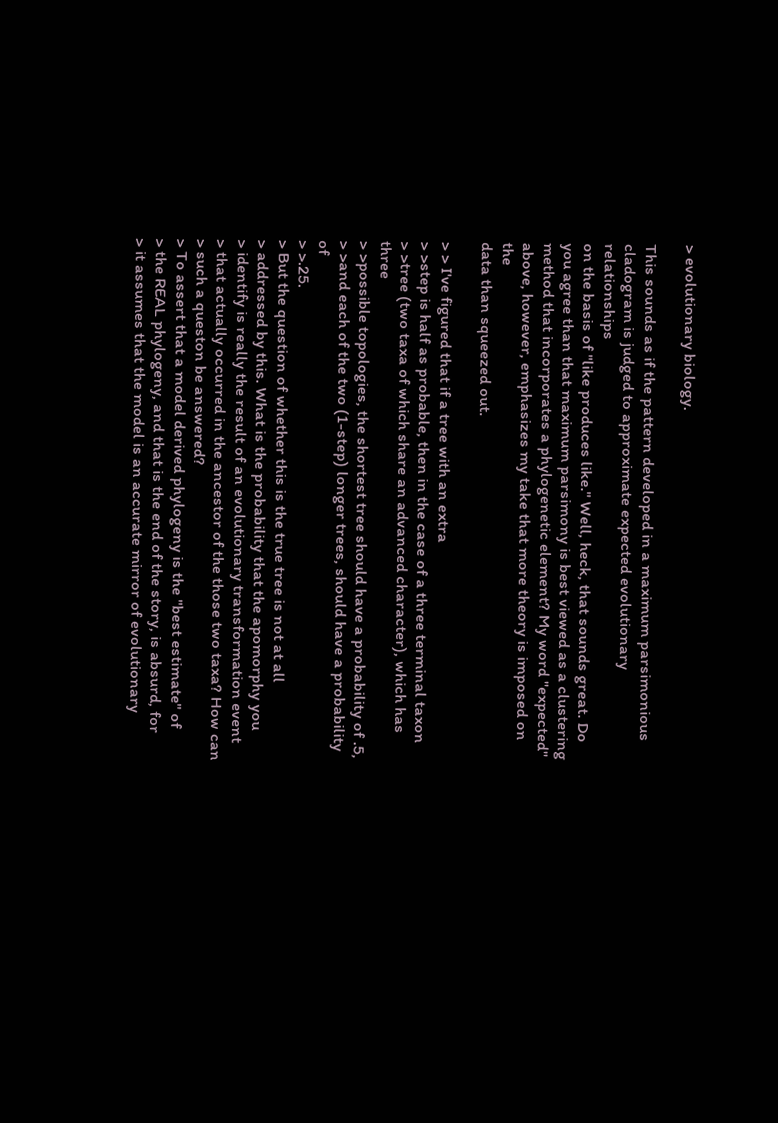> evolutionary biology.

This sounds as if the pattern developed in a maximum parsimonious
cladogram is judged to approximate expected evolutionary relationships
on the basis of "like produces like." Well, heck, that sounds great. Do
you agree than that maximum parsimony is best viewed as a clustering
method that incorporates a phylogenetic element? My word "expected"
above, however, emphasizes my take that more theory is imposed on the
data than squeezed out.

> > I've figured that if a tree with an extra
> >step is half as probable, then in the case of a three terminal taxon
> >tree (two taxa of which share an advanced character), which has three
> >possible topologies, the shortest tree should have a probability of .5,
> >and each of the two (1-step) longer trees, should have a probability of
> >.25.
> But the question of whether this is the true tree is not at all
> addressed by this. What is the probability that the apomorphy you
> identify is really the result of an evolutionary transformation event
> that actually occurred in the ancestor of the those two taxa? How can
> such a queston be answered?
> To assert that a model derived phylogeny is the "best estimate" of
> the REAL phylogeny, and that is the end of the story, is absurd, for
> it assumes that the model is an accurate mirror of evolutionary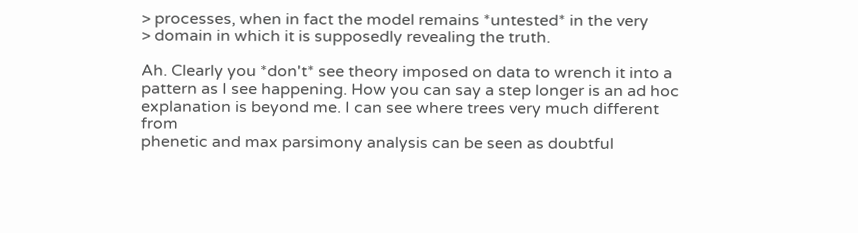> processes, when in fact the model remains *untested* in the very
> domain in which it is supposedly revealing the truth.

Ah. Clearly you *don't* see theory imposed on data to wrench it into a
pattern as I see happening. How you can say a step longer is an ad hoc
explanation is beyond me. I can see where trees very much different from
phenetic and max parsimony analysis can be seen as doubtful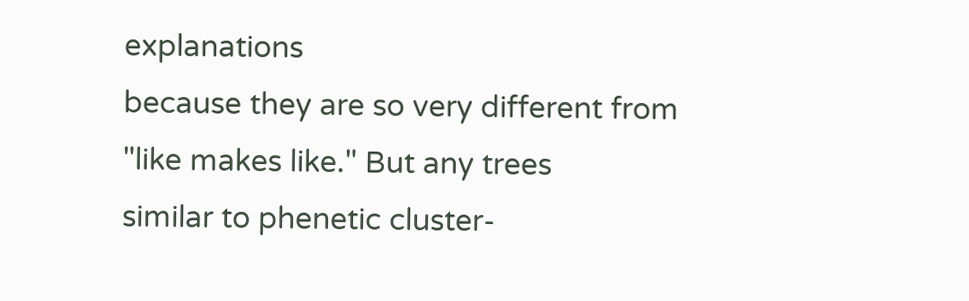explanations
because they are so very different from "like makes like." But any trees
similar to phenetic cluster-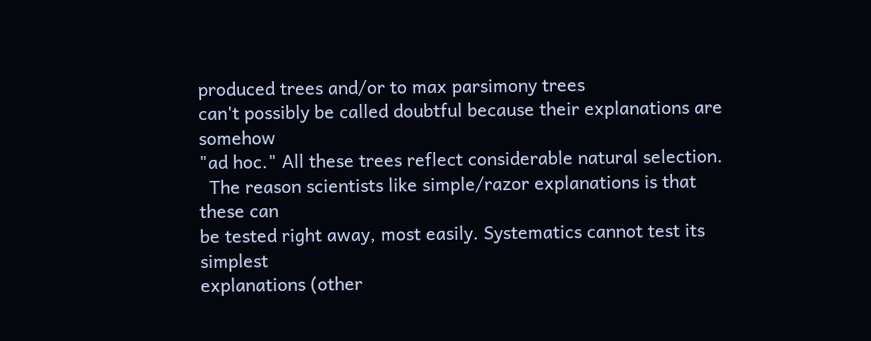produced trees and/or to max parsimony trees
can't possibly be called doubtful because their explanations are somehow
"ad hoc." All these trees reflect considerable natural selection.
  The reason scientists like simple/razor explanations is that these can
be tested right away, most easily. Systematics cannot test its simplest
explanations (other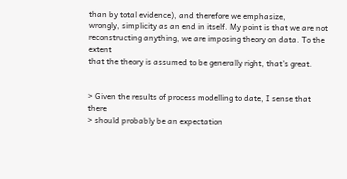than by total evidence), and therefore we emphasize,
wrongly, simplicity as an end in itself. My point is that we are not
reconstructing anything, we are imposing theory on data. To the extent
that the theory is assumed to be generally right, that's great.


> Given the results of process modelling to date, I sense that there
> should probably be an expectation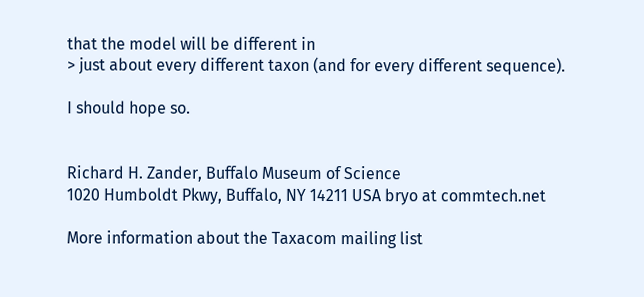that the model will be different in
> just about every different taxon (and for every different sequence).

I should hope so.


Richard H. Zander, Buffalo Museum of Science
1020 Humboldt Pkwy, Buffalo, NY 14211 USA bryo at commtech.net

More information about the Taxacom mailing list